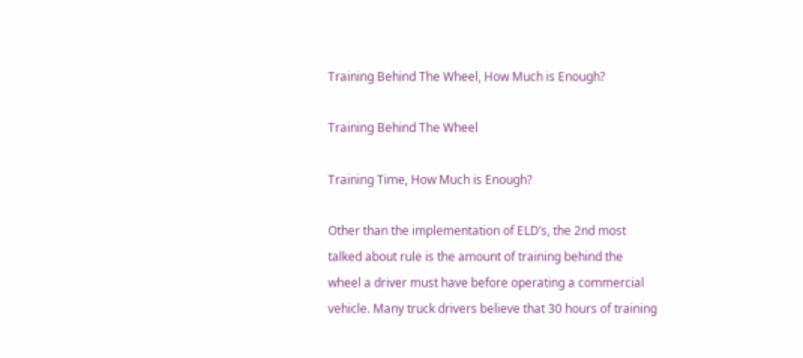Training Behind The Wheel, How Much is Enough?

Training Behind The Wheel

Training Time, How Much is Enough?

Other than the implementation of ELD’s, the 2nd most talked about rule is the amount of training behind the wheel a driver must have before operating a commercial vehicle. Many truck drivers believe that 30 hours of training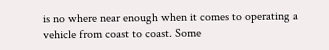is no where near enough when it comes to operating a vehicle from coast to coast. Some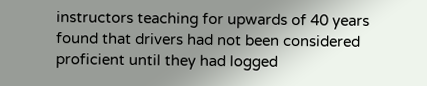instructors teaching for upwards of 40 years found that drivers had not been considered proficient until they had logged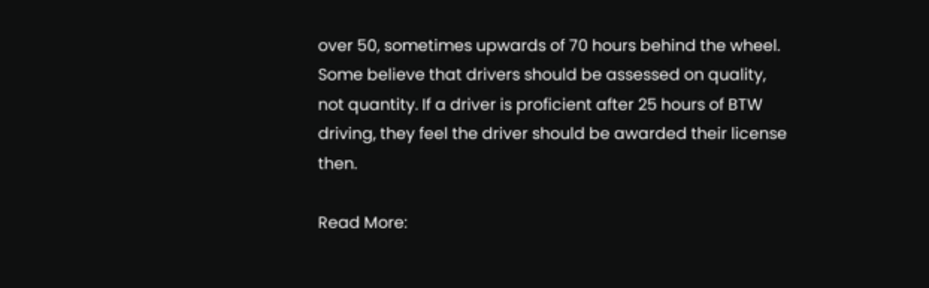over 50, sometimes upwards of 70 hours behind the wheel. Some believe that drivers should be assessed on quality, not quantity. If a driver is proficient after 25 hours of BTW driving, they feel the driver should be awarded their license then.

Read More: